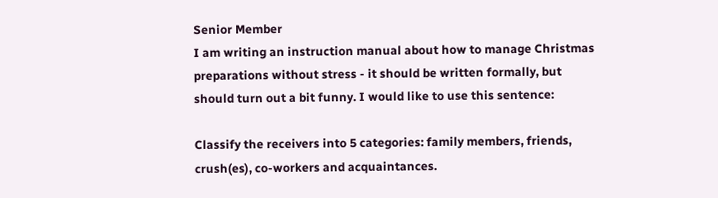Senior Member
I am writing an instruction manual about how to manage Christmas preparations without stress - it should be written formally, but should turn out a bit funny. I would like to use this sentence:

Classify the receivers into 5 categories: family members, friends, crush(es), co-workers and acquaintances.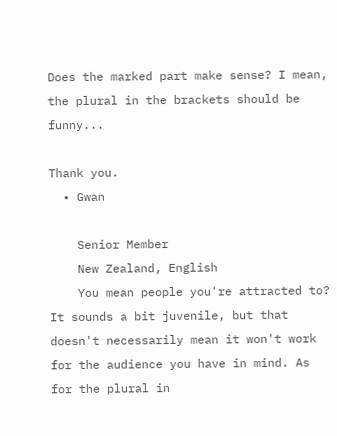Does the marked part make sense? I mean, the plural in the brackets should be funny...

Thank you.
  • Gwan

    Senior Member
    New Zealand, English
    You mean people you're attracted to? It sounds a bit juvenile, but that doesn't necessarily mean it won't work for the audience you have in mind. As for the plural in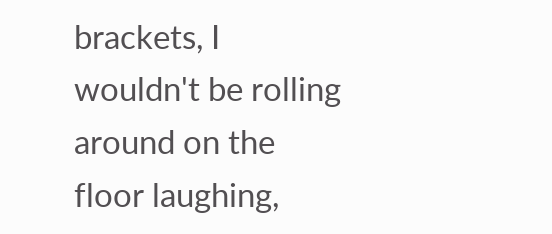brackets, I wouldn't be rolling around on the floor laughing,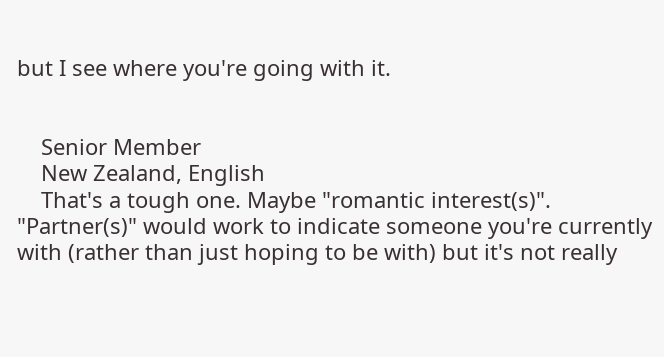but I see where you're going with it.


    Senior Member
    New Zealand, English
    That's a tough one. Maybe "romantic interest(s)". "Partner(s)" would work to indicate someone you're currently with (rather than just hoping to be with) but it's not really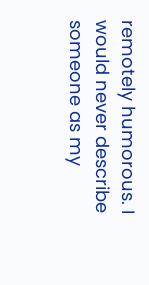remotely humorous. I would never describe someone as my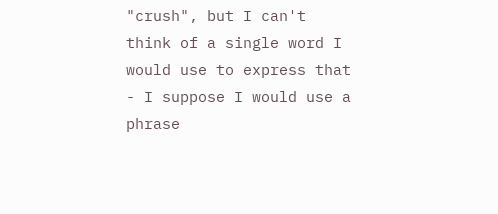"crush", but I can't think of a single word I would use to express that - I suppose I would use a phrase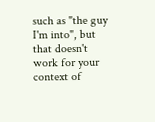such as "the guy I'm into", but that doesn't work for your context of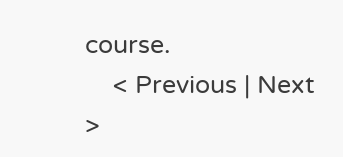course.
    < Previous | Next >